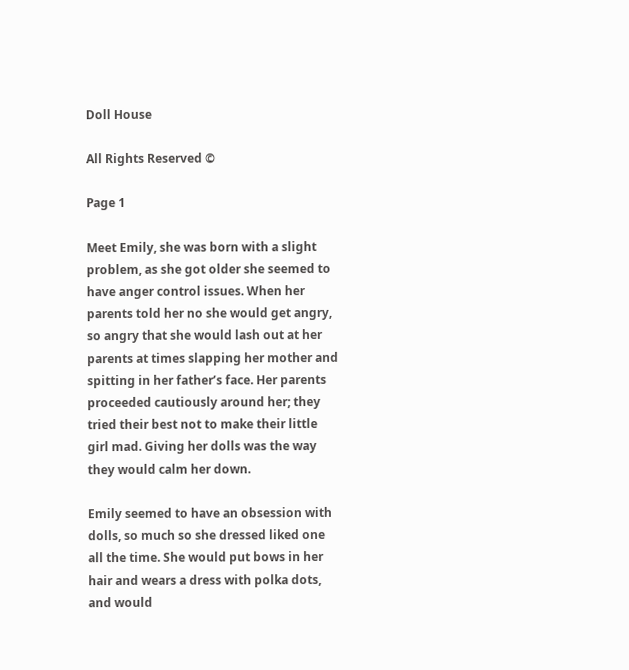Doll House

All Rights Reserved ©

Page 1

Meet Emily, she was born with a slight problem, as she got older she seemed to have anger control issues. When her parents told her no she would get angry, so angry that she would lash out at her parents at times slapping her mother and spitting in her father’s face. Her parents proceeded cautiously around her; they tried their best not to make their little girl mad. Giving her dolls was the way they would calm her down.

Emily seemed to have an obsession with dolls, so much so she dressed liked one all the time. She would put bows in her hair and wears a dress with polka dots, and would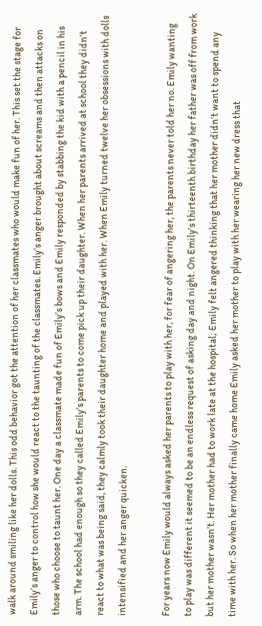walk around smiling like her dolls. This odd behavior got the attention of her classmates who would make fun of her. This set the stage for Emily’s anger to control how she would react to the taunting of the classmates. Emily’s anger brought about screams and then attacks on those who choose to taunt her. One day a classmate made fun of Emily’s bows and Emily responded by stabbing the kid with a pencil in his arm. The school had enough so they called Emily’s parents to come pick up their daughter. When her parents arrived at school they didn’t react to what was being said, they calmly took their daughter home and played with her. When Emily turned twelve her obsessions with dolls intensified and her anger quicken.

For years now Emily would always asked her parents to play with her, for fear of angering her, the parents never told her no. Emily wanting to play was different it seemed to be an endless request of asking day and night. On Emily’s thirteenth birthday her father was off from work but her mother wasn’t. Her mother had to work late at the hospital; Emily felt angered thinking that her mother didn’t want to spend any time with her. So when her mother finally came home Emily asked her mother to play with her wearing her new dress that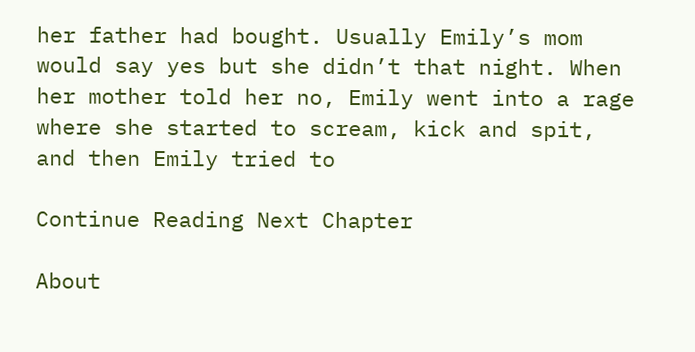her father had bought. Usually Emily’s mom would say yes but she didn’t that night. When her mother told her no, Emily went into a rage where she started to scream, kick and spit, and then Emily tried to

Continue Reading Next Chapter

About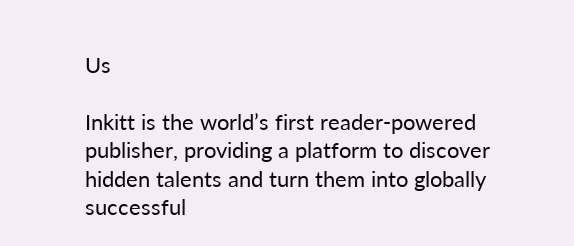Us

Inkitt is the world’s first reader-powered publisher, providing a platform to discover hidden talents and turn them into globally successful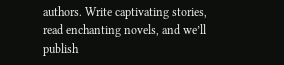authors. Write captivating stories, read enchanting novels, and we’ll publish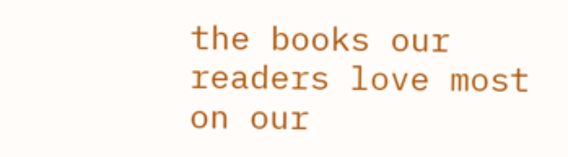the books our readers love most on our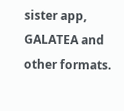sister app, GALATEA and other formats.